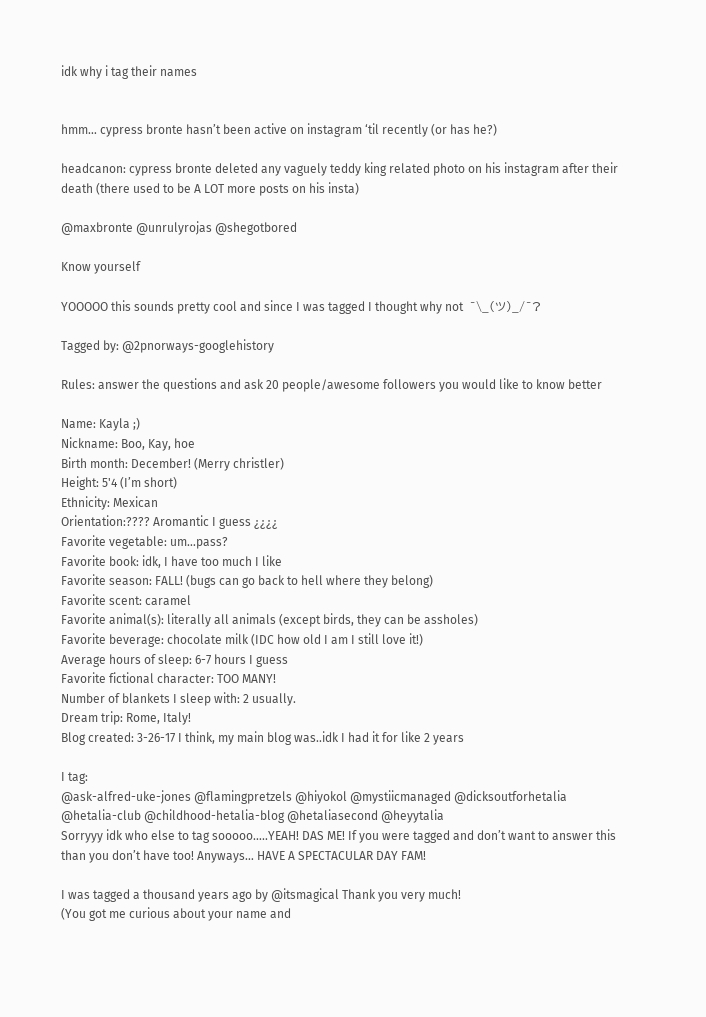idk why i tag their names


hmm… cypress bronte hasn’t been active on instagram ‘til recently (or has he?)

headcanon: cypress bronte deleted any vaguely teddy king related photo on his instagram after their death (there used to be A LOT more posts on his insta)

@maxbronte @unrulyrojas @shegotbored

Know yourself

YOOOOO this sounds pretty cool and since I was tagged I thought why not  ¯\_(ツ)_/¯?

Tagged by: @2pnorways-googlehistory

Rules: answer the questions and ask 20 people/awesome followers you would like to know better

Name: Kayla ;)
Nickname: Boo, Kay, hoe
Birth month: December! (Merry christler)
Height: 5'4 (I’m short)
Ethnicity: Mexican
Orientation:???? Aromantic I guess ¿¿¿¿
Favorite vegetable: um…pass?
Favorite book: idk, I have too much I like
Favorite season: FALL! (bugs can go back to hell where they belong)
Favorite scent: caramel
Favorite animal(s): literally all animals (except birds, they can be assholes)
Favorite beverage: chocolate milk (IDC how old I am I still love it!)
Average hours of sleep: 6-7 hours I guess
Favorite fictional character: TOO MANY!
Number of blankets I sleep with: 2 usually.
Dream trip: Rome, Italy!
Blog created: 3-26-17 I think, my main blog was..idk I had it for like 2 years

I tag:
@ask-alfred-uke-jones @flamingpretzels @hiyokol @mystiicmanaged @dicksoutforhetalia @hetalia-club @childhood-hetalia-blog @hetaliasecond @heyytalia
Sorryyy idk who else to tag sooooo…..YEAH! DAS ME! If you were tagged and don’t want to answer this than you don’t have too! Anyways… HAVE A SPECTACULAR DAY FAM!

I was tagged a thousand years ago by @itsmagical Thank you very much!
(You got me curious about your name and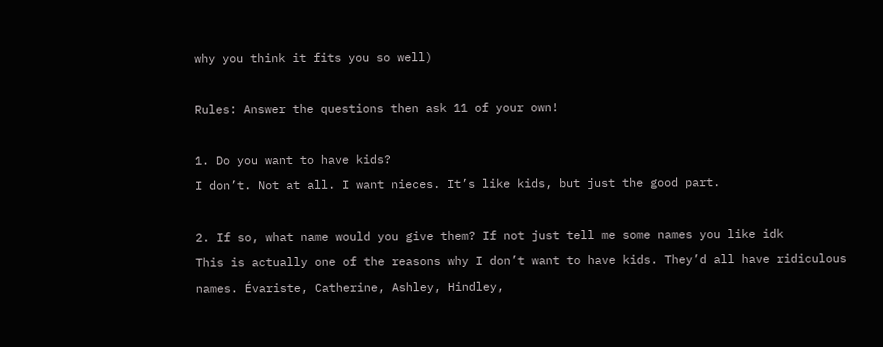why you think it fits you so well)

Rules: Answer the questions then ask 11 of your own!

1. Do you want to have kids?
I don’t. Not at all. I want nieces. It’s like kids, but just the good part.

2. If so, what name would you give them? If not just tell me some names you like idk
This is actually one of the reasons why I don’t want to have kids. They’d all have ridiculous names. Évariste, Catherine, Ashley, Hindley,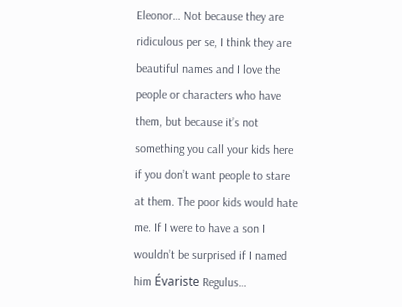Eleonor… Not because they are ridiculous per se, I think they are beautiful names and I love the people or characters who have them, but because it’s not something you call your kids here if you don’t want people to stare at them. The poor kids would hate me. If I were to have a son I wouldn’t be surprised if I named him Évariste Regulus…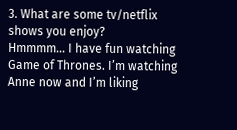3. What are some tv/netflix shows you enjoy?
Hmmmm… I have fun watching Game of Thrones. I’m watching Anne now and I’m liking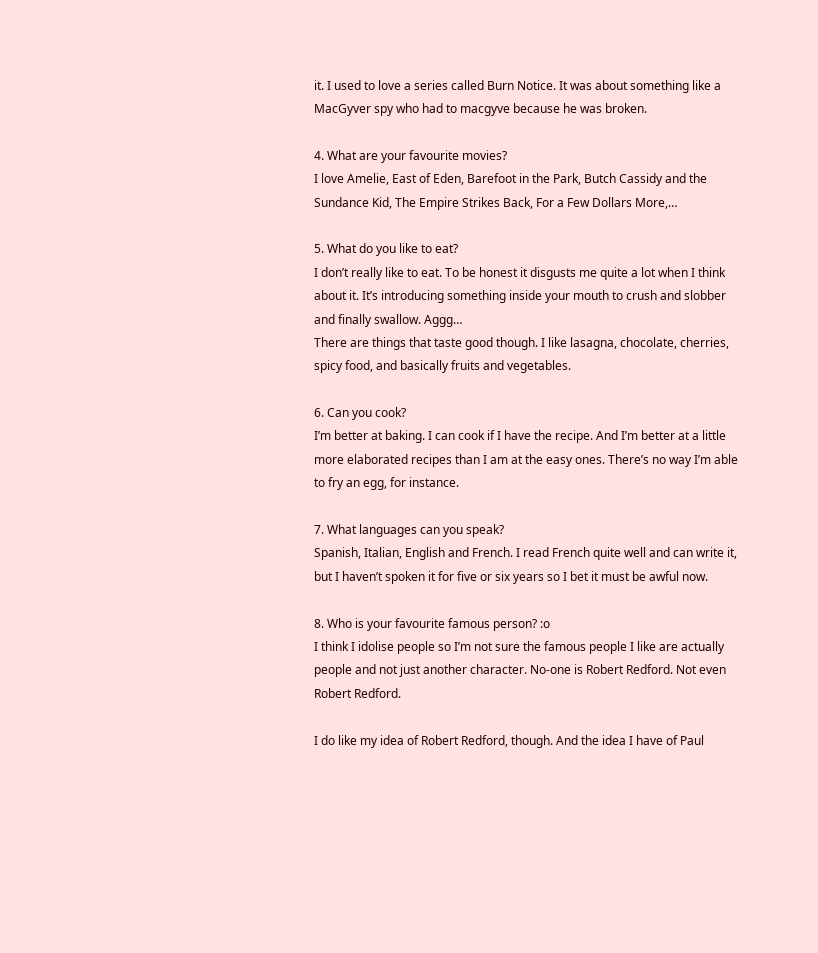it. I used to love a series called Burn Notice. It was about something like a MacGyver spy who had to macgyve because he was broken.

4. What are your favourite movies?
I love Amelie, East of Eden, Barefoot in the Park, Butch Cassidy and the Sundance Kid, The Empire Strikes Back, For a Few Dollars More,…

5. What do you like to eat?
I don’t really like to eat. To be honest it disgusts me quite a lot when I think about it. It’s introducing something inside your mouth to crush and slobber and finally swallow. Aggg…
There are things that taste good though. I like lasagna, chocolate, cherries, spicy food, and basically fruits and vegetables.

6. Can you cook?
I’m better at baking. I can cook if I have the recipe. And I’m better at a little more elaborated recipes than I am at the easy ones. There’s no way I’m able to fry an egg, for instance.

7. What languages can you speak?
Spanish, Italian, English and French. I read French quite well and can write it, but I haven’t spoken it for five or six years so I bet it must be awful now.

8. Who is your favourite famous person? :o
I think I idolise people so I’m not sure the famous people I like are actually people and not just another character. No-one is Robert Redford. Not even Robert Redford.

I do like my idea of Robert Redford, though. And the idea I have of Paul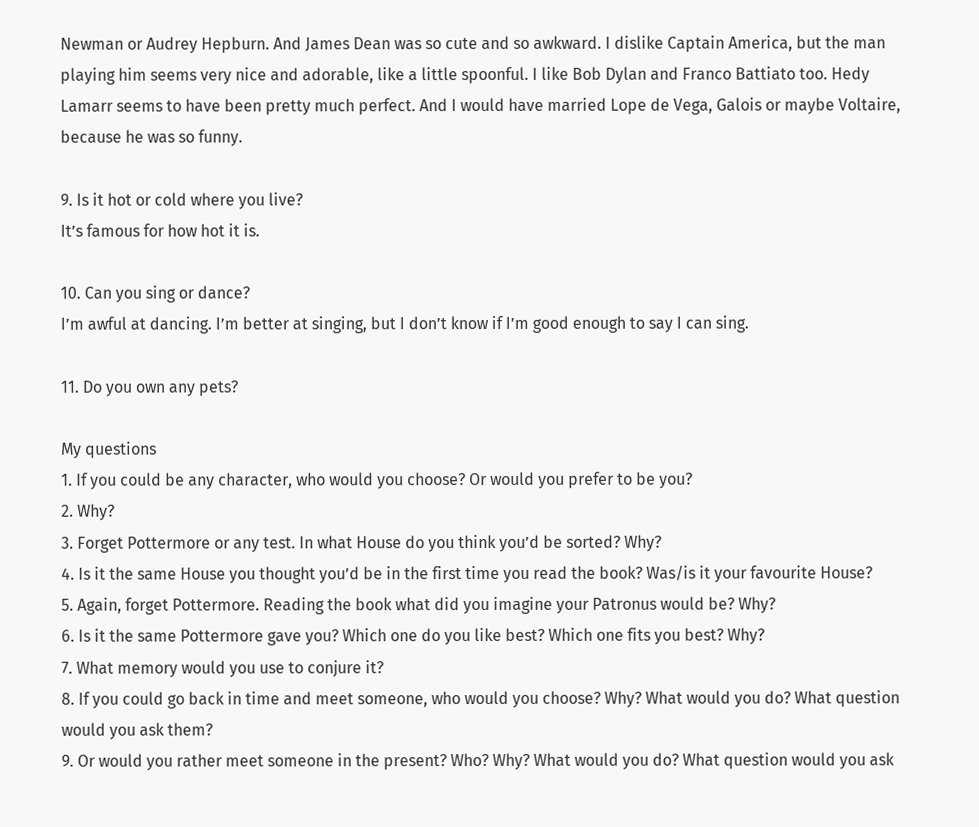Newman or Audrey Hepburn. And James Dean was so cute and so awkward. I dislike Captain America, but the man playing him seems very nice and adorable, like a little spoonful. I like Bob Dylan and Franco Battiato too. Hedy Lamarr seems to have been pretty much perfect. And I would have married Lope de Vega, Galois or maybe Voltaire, because he was so funny.

9. Is it hot or cold where you live?
It’s famous for how hot it is.

10. Can you sing or dance?
I’m awful at dancing. I’m better at singing, but I don’t know if I’m good enough to say I can sing.

11. Do you own any pets?

My questions
1. If you could be any character, who would you choose? Or would you prefer to be you?
2. Why?
3. Forget Pottermore or any test. In what House do you think you’d be sorted? Why?
4. Is it the same House you thought you’d be in the first time you read the book? Was/is it your favourite House?
5. Again, forget Pottermore. Reading the book what did you imagine your Patronus would be? Why?
6. Is it the same Pottermore gave you? Which one do you like best? Which one fits you best? Why?
7. What memory would you use to conjure it?
8. If you could go back in time and meet someone, who would you choose? Why? What would you do? What question would you ask them?
9. Or would you rather meet someone in the present? Who? Why? What would you do? What question would you ask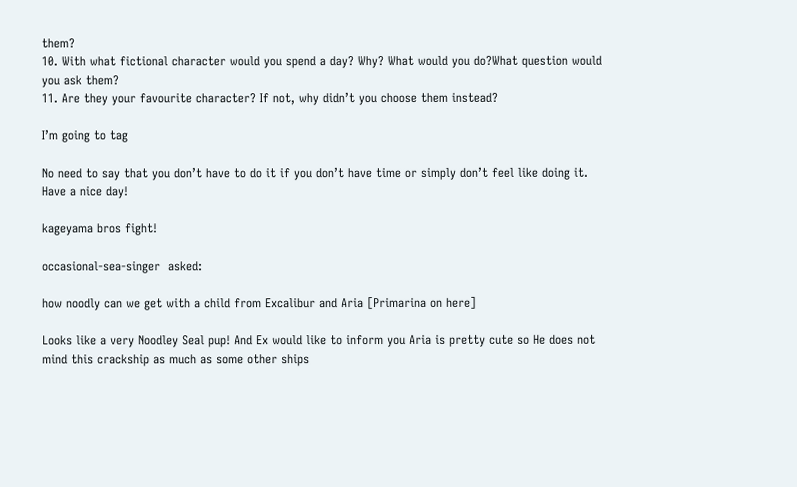them?
10. With what fictional character would you spend a day? Why? What would you do?What question would you ask them?
11. Are they your favourite character? If not, why didn’t you choose them instead?

I’m going to tag

No need to say that you don’t have to do it if you don’t have time or simply don’t feel like doing it.
Have a nice day!

kageyama bros fight!

occasional-sea-singer  asked:

how noodly can we get with a child from Excalibur and Aria [Primarina on here]

Looks like a very Noodley Seal pup! And Ex would like to inform you Aria is pretty cute so He does not mind this crackship as much as some other ships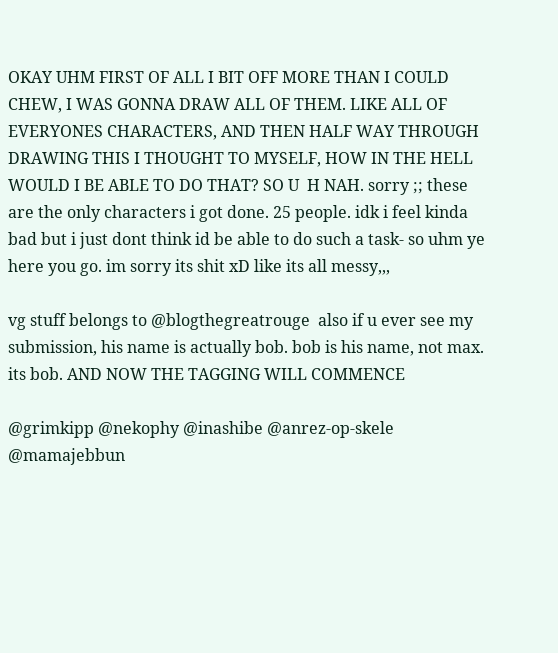OKAY UHM FIRST OF ALL I BIT OFF MORE THAN I COULD CHEW, I WAS GONNA DRAW ALL OF THEM. LIKE ALL OF EVERYONES CHARACTERS, AND THEN HALF WAY THROUGH DRAWING THIS I THOUGHT TO MYSELF, HOW IN THE HELL WOULD I BE ABLE TO DO THAT? SO U  H NAH. sorry ;; these are the only characters i got done. 25 people. idk i feel kinda bad but i just dont think id be able to do such a task- so uhm ye here you go. im sorry its shit xD like its all messy,,,

vg stuff belongs to @blogthegreatrouge  also if u ever see my submission, his name is actually bob. bob is his name, not max. its bob. AND NOW THE TAGGING WILL COMMENCE

@grimkipp @nekophy @inashibe @anrez-op-skele @mamajebbun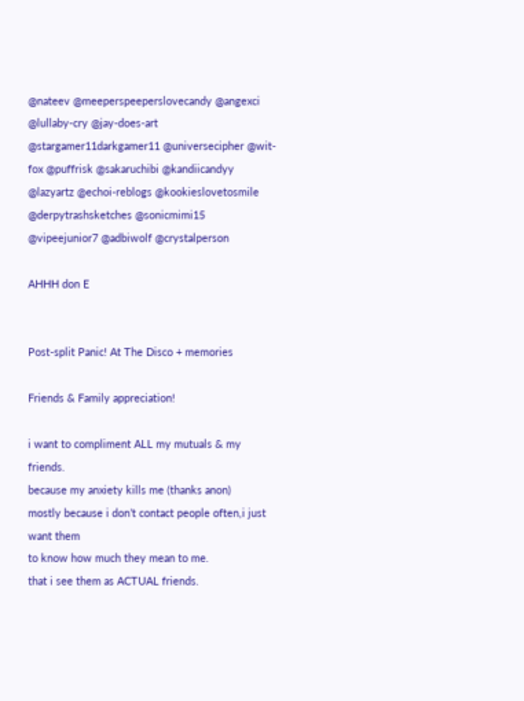@nateev @meeperspeeperslovecandy @angexci @lullaby-cry @jay-does-art @stargamer11darkgamer11 @universecipher @wit-fox @puffrisk @sakaruchibi @kandiicandyy @lazyartz @echoi-reblogs @kookieslovetosmile @derpytrashsketches @sonicmimi15 @vipeejunior7 @adbiwolf @crystalperson

AHHH don E


Post-split Panic! At The Disco + memories

Friends & Family appreciation!

i want to compliment ALL my mutuals & my friends.
because my anxiety kills me (thanks anon)
mostly because i don’t contact people often,i just want them
to know how much they mean to me.
that i see them as ACTUAL friends.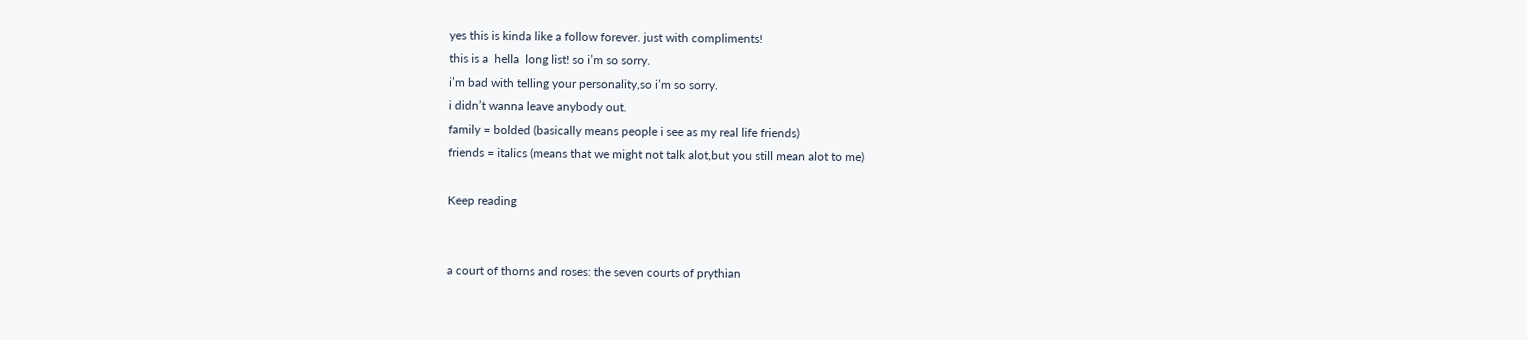yes this is kinda like a follow forever. just with compliments!
this is a  hella  long list! so i’m so sorry.
i’m bad with telling your personality,so i’m so sorry.
i didn’t wanna leave anybody out.
family = bolded (basically means people i see as my real life friends)
friends = italics (means that we might not talk alot,but you still mean alot to me)

Keep reading


a court of thorns and roses: the seven courts of prythian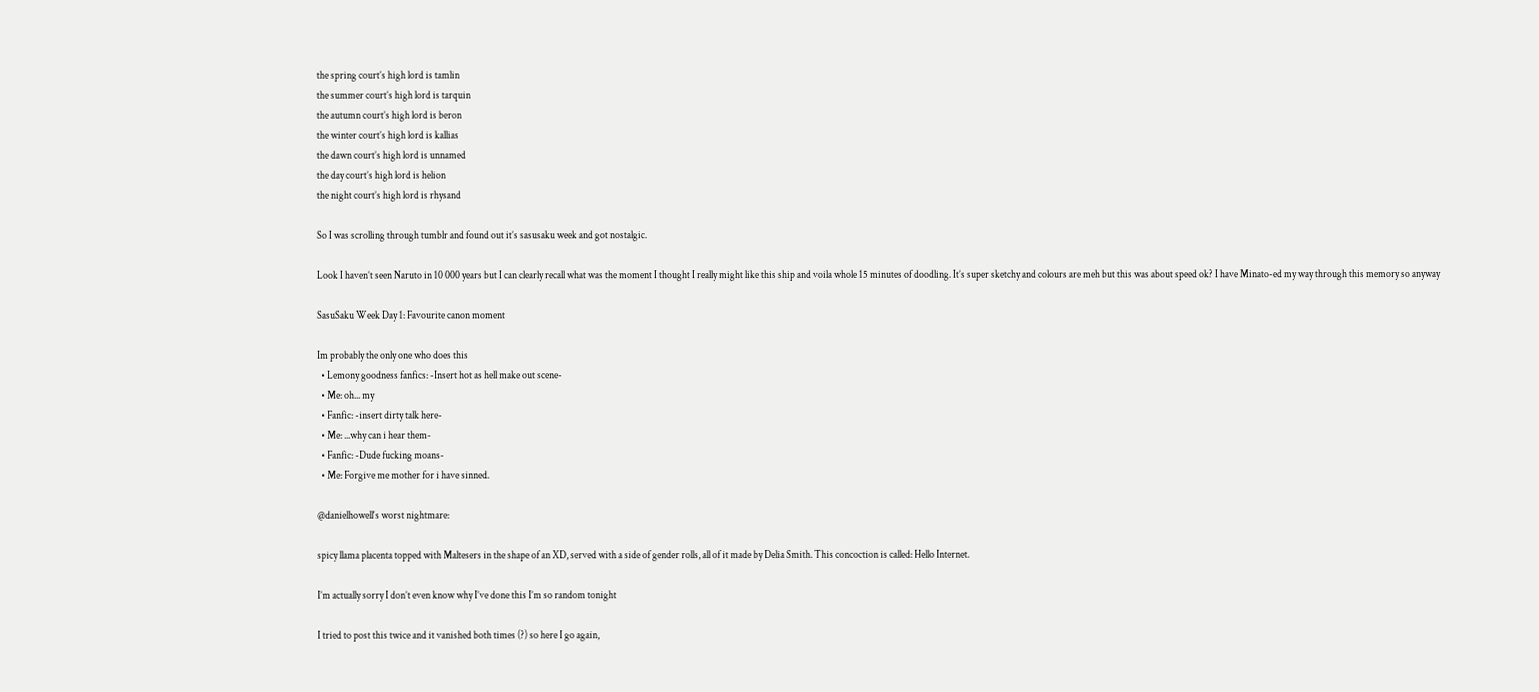the spring court’s high lord is tamlin
the summer court’s high lord is tarquin
the autumn court’s high lord is beron
the winter court’s high lord is kallias
the dawn court’s high lord is unnamed
the day court’s high lord is helion
the night court’s high lord is rhysand

So I was scrolling through tumblr and found out it’s sasusaku week and got nostalgic.

Look I haven’t seen Naruto in 10 000 years but I can clearly recall what was the moment I thought I really might like this ship and voila whole 15 minutes of doodling. It’s super sketchy and colours are meh but this was about speed ok? I have Minato-ed my way through this memory so anyway

SasuSaku Week Day 1: Favourite canon moment

Im probably the only one who does this
  • Lemony goodness fanfics: -Insert hot as hell make out scene-
  • Me: oh... my
  • Fanfic: -insert dirty talk here-
  • Me: ...why can i hear them-
  • Fanfic: -Dude fucking moans-
  • Me: Forgive me mother for i have sinned.

@danielhowell‘s worst nightmare:

spicy llama placenta topped with Maltesers in the shape of an XD, served with a side of gender rolls, all of it made by Delia Smith. This concoction is called: Hello Internet.

I’m actually sorry I don’t even know why I’ve done this I’m so random tonight

I tried to post this twice and it vanished both times (?) so here I go again,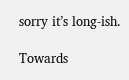sorry it’s long-ish.

Towards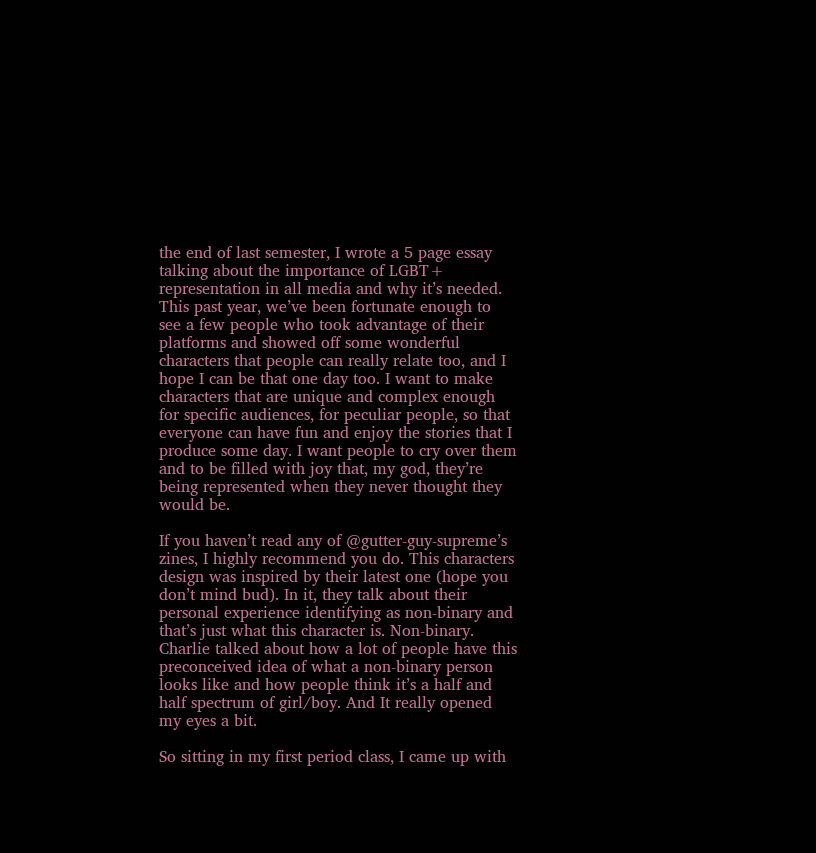the end of last semester, I wrote a 5 page essay talking about the importance of LGBT+ representation in all media and why it’s needed. This past year, we’ve been fortunate enough to see a few people who took advantage of their platforms and showed off some wonderful characters that people can really relate too, and I hope I can be that one day too. I want to make characters that are unique and complex enough for specific audiences, for peculiar people, so that everyone can have fun and enjoy the stories that I produce some day. I want people to cry over them and to be filled with joy that, my god, they’re being represented when they never thought they would be.

If you haven’t read any of @gutter-guy-supreme’s zines, I highly recommend you do. This characters design was inspired by their latest one (hope you don’t mind bud). In it, they talk about their personal experience identifying as non-binary and that’s just what this character is. Non-binary. Charlie talked about how a lot of people have this preconceived idea of what a non-binary person looks like and how people think it’s a half and half spectrum of girl/boy. And It really opened my eyes a bit.

So sitting in my first period class, I came up with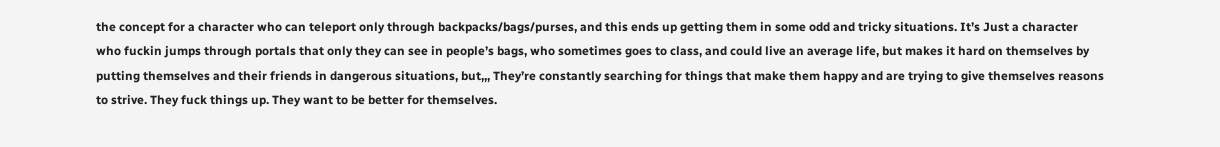the concept for a character who can teleport only through backpacks/bags/purses, and this ends up getting them in some odd and tricky situations. It’s Just a character who fuckin jumps through portals that only they can see in people’s bags, who sometimes goes to class, and could live an average life, but makes it hard on themselves by putting themselves and their friends in dangerous situations, but,,, They’re constantly searching for things that make them happy and are trying to give themselves reasons to strive. They fuck things up. They want to be better for themselves.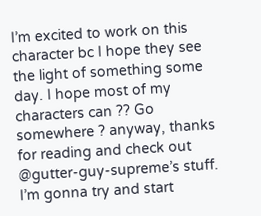I’m excited to work on this character bc I hope they see the light of something some day. I hope most of my characters can ?? Go somewhere ? anyway, thanks for reading and check out @gutter-guy-supreme’s stuff. I’m gonna try and start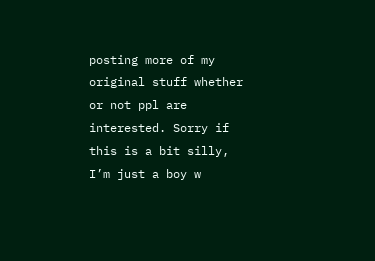posting more of my original stuff whether or not ppl are interested. Sorry if this is a bit silly, I’m just a boy w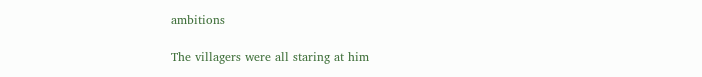ambitions

The villagers were all staring at him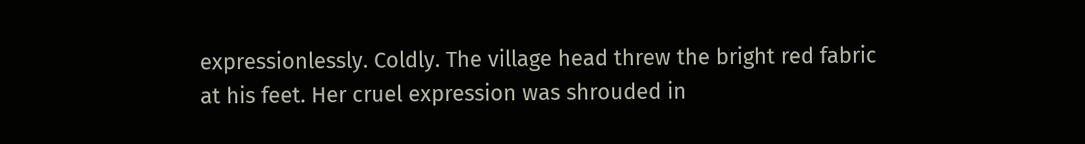expressionlessly. Coldly. The village head threw the bright red fabric at his feet. Her cruel expression was shrouded in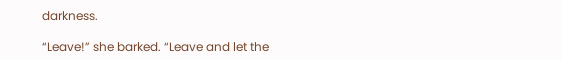darkness.

“Leave!” she barked. “Leave and let the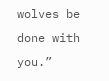wolves be done with you.”